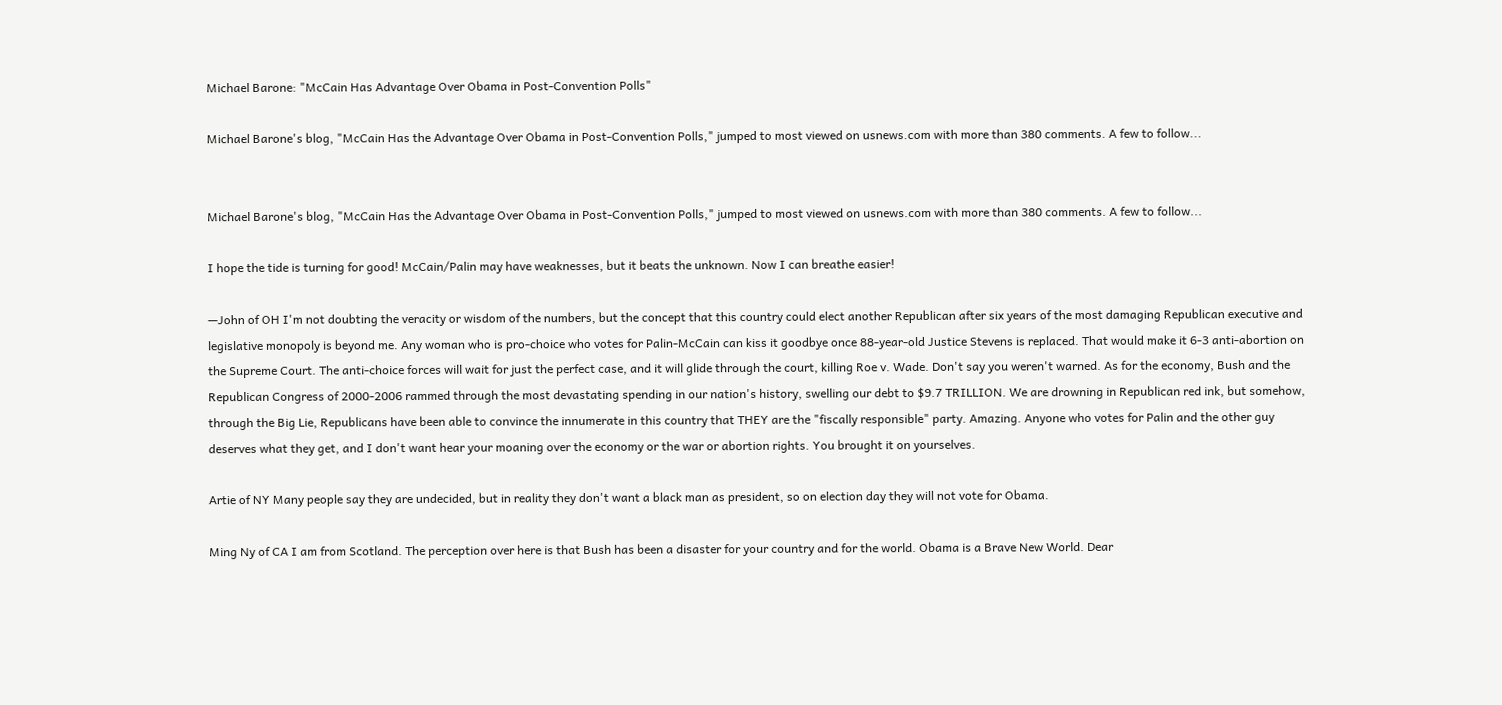Michael Barone: "McCain Has Advantage Over Obama in Post-Convention Polls"

Michael Barone's blog, "McCain Has the Advantage Over Obama in Post-Convention Polls," jumped to most viewed on usnews.com with more than 380 comments. A few to follow...


Michael Barone's blog, "McCain Has the Advantage Over Obama in Post-Convention Polls," jumped to most viewed on usnews.com with more than 380 comments. A few to follow...

I hope the tide is turning for good! McCain/Palin may have weaknesses, but it beats the unknown. Now I can breathe easier!

—John of OH I'm not doubting the veracity or wisdom of the numbers, but the concept that this country could elect another Republican after six years of the most damaging Republican executive and legislative monopoly is beyond me. Any woman who is pro-choice who votes for Palin-McCain can kiss it goodbye once 88-year-old Justice Stevens is replaced. That would make it 6-3 anti-abortion on the Supreme Court. The anti-choice forces will wait for just the perfect case, and it will glide through the court, killing Roe v. Wade. Don't say you weren't warned. As for the economy, Bush and the Republican Congress of 2000-2006 rammed through the most devastating spending in our nation's history, swelling our debt to $9.7 TRILLION. We are drowning in Republican red ink, but somehow, through the Big Lie, Republicans have been able to convince the innumerate in this country that THEY are the "fiscally responsible" party. Amazing. Anyone who votes for Palin and the other guy deserves what they get, and I don't want hear your moaning over the economy or the war or abortion rights. You brought it on yourselves.

Artie of NY Many people say they are undecided, but in reality they don't want a black man as president, so on election day they will not vote for Obama.

Ming Ny of CA I am from Scotland. The perception over here is that Bush has been a disaster for your country and for the world. Obama is a Brave New World. Dear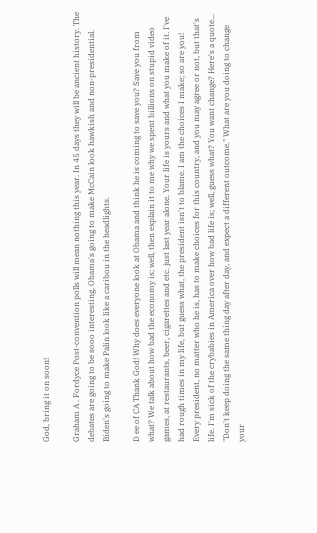God, bring it on soon!

Graham A . Fordyce Post-convention polls will mean nothing this year. In 45 days they will be ancient history. The debates are going to be sooo interesting. Obama's going to make McCain look hawkish and non-presidential. Biden's going to make Palin look like a caribou in the headlights.

D ee of CA Thank God! Why does everyone look at Obama and think he is coming to save you? Save you from what? We talk about how bad the economy is; well, then explain it to me why we spent billions on stupid video games, at restaurants, beer, cigarettes and etc. just last year alone. Your life is yours and what you make of it. I've had rough times in my life, but guess what, the president isn't to blame. I am the choices I make; so are you! Every president, no matter who he is, has to make choices for this country, and you may agree or not, but that's life. I'm sick of the crybabies in America over how bad life is; well, guess what? You want change? Here's a quote... "Don't keep doing the same thing day after day, and expect a different outcome." What are you doing to change your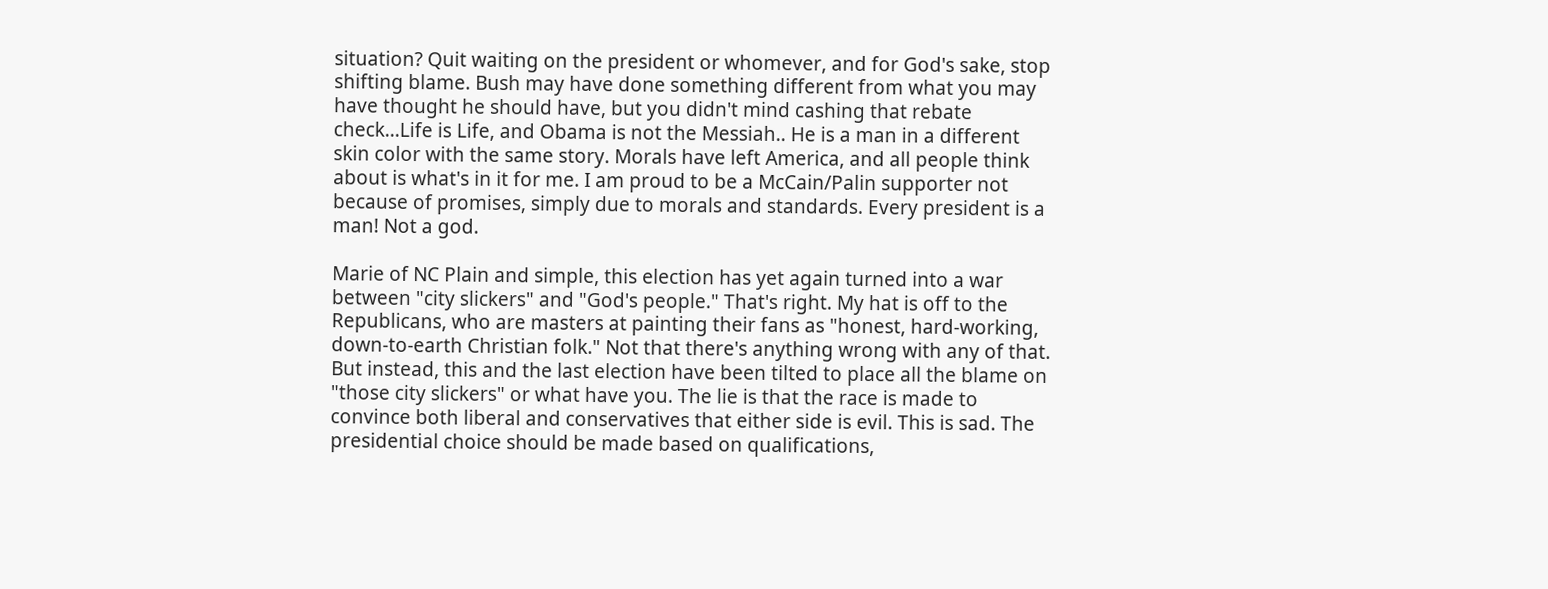situation? Quit waiting on the president or whomever, and for God's sake, stop shifting blame. Bush may have done something different from what you may have thought he should have, but you didn't mind cashing that rebate check...Life is Life, and Obama is not the Messiah.. He is a man in a different skin color with the same story. Morals have left America, and all people think about is what's in it for me. I am proud to be a McCain/Palin supporter not because of promises, simply due to morals and standards. Every president is a man! Not a god.

Marie of NC Plain and simple, this election has yet again turned into a war between "city slickers" and "God's people." That's right. My hat is off to the Republicans, who are masters at painting their fans as "honest, hard-working, down-to-earth Christian folk." Not that there's anything wrong with any of that. But instead, this and the last election have been tilted to place all the blame on "those city slickers" or what have you. The lie is that the race is made to convince both liberal and conservatives that either side is evil. This is sad. The presidential choice should be made based on qualifications,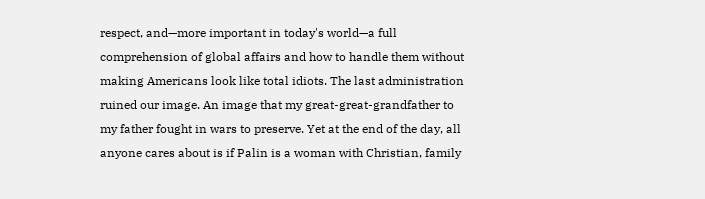respect, and—more important in today's world—a full comprehension of global affairs and how to handle them without making Americans look like total idiots. The last administration ruined our image. An image that my great-great-grandfather to my father fought in wars to preserve. Yet at the end of the day, all anyone cares about is if Palin is a woman with Christian, family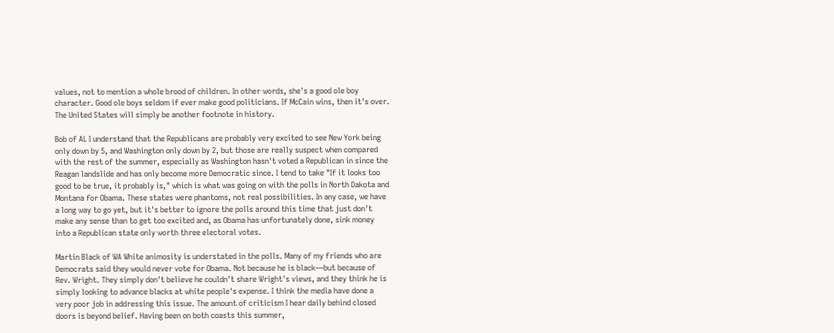values, not to mention a whole brood of children. In other words, she's a good ole boy character. Good ole boys seldom if ever make good politicians. If McCain wins, then it's over. The United States will simply be another footnote in history.

Bob of AL I understand that the Republicans are probably very excited to see New York being only down by 5, and Washington only down by 2, but those are really suspect when compared with the rest of the summer, especially as Washington hasn't voted a Republican in since the Reagan landslide and has only become more Democratic since. I tend to take "If it looks too good to be true, it probably is," which is what was going on with the polls in North Dakota and Montana for Obama. These states were phantoms, not real possibilities. In any case, we have a long way to go yet, but it's better to ignore the polls around this time that just don't make any sense than to get too excited and, as Obama has unfortunately done, sink money into a Republican state only worth three electoral votes.

Martin Black of WA White animosity is understated in the polls. Many of my friends who are Democrats said they would never vote for Obama. Not because he is black—but because of Rev. Wright. They simply don't believe he couldn't share Wright's views, and they think he is simply looking to advance blacks at white people's expense. I think the media have done a very poor job in addressing this issue. The amount of criticism I hear daily behind closed doors is beyond belief. Having been on both coasts this summer,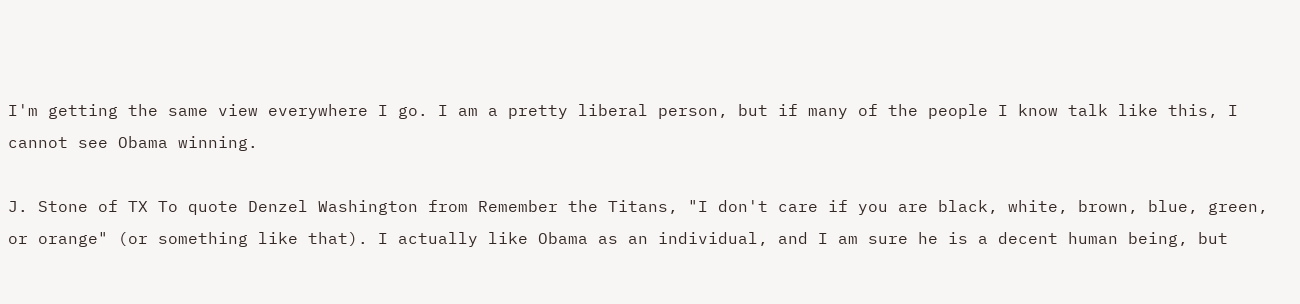I'm getting the same view everywhere I go. I am a pretty liberal person, but if many of the people I know talk like this, I cannot see Obama winning.

J. Stone of TX To quote Denzel Washington from Remember the Titans, "I don't care if you are black, white, brown, blue, green, or orange" (or something like that). I actually like Obama as an individual, and I am sure he is a decent human being, but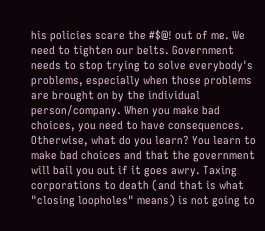his policies scare the #$@! out of me. We need to tighten our belts. Government needs to stop trying to solve everybody's problems, especially when those problems are brought on by the individual person/company. When you make bad choices, you need to have consequences. Otherwise, what do you learn? You learn to make bad choices and that the government will bail you out if it goes awry. Taxing corporations to death (and that is what "closing loopholes" means) is not going to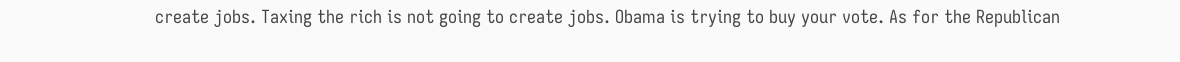create jobs. Taxing the rich is not going to create jobs. Obama is trying to buy your vote. As for the Republican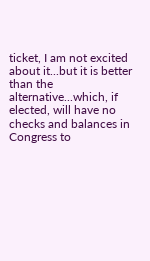ticket, I am not excited about it...but it is better than the alternative...which, if elected, will have no checks and balances in Congress to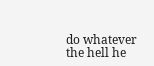do whatever the hell he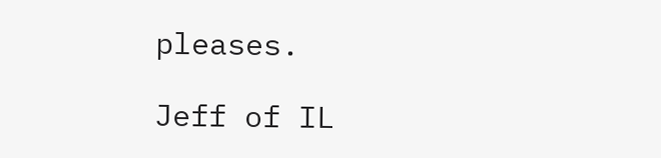pleases.

Jeff of IL